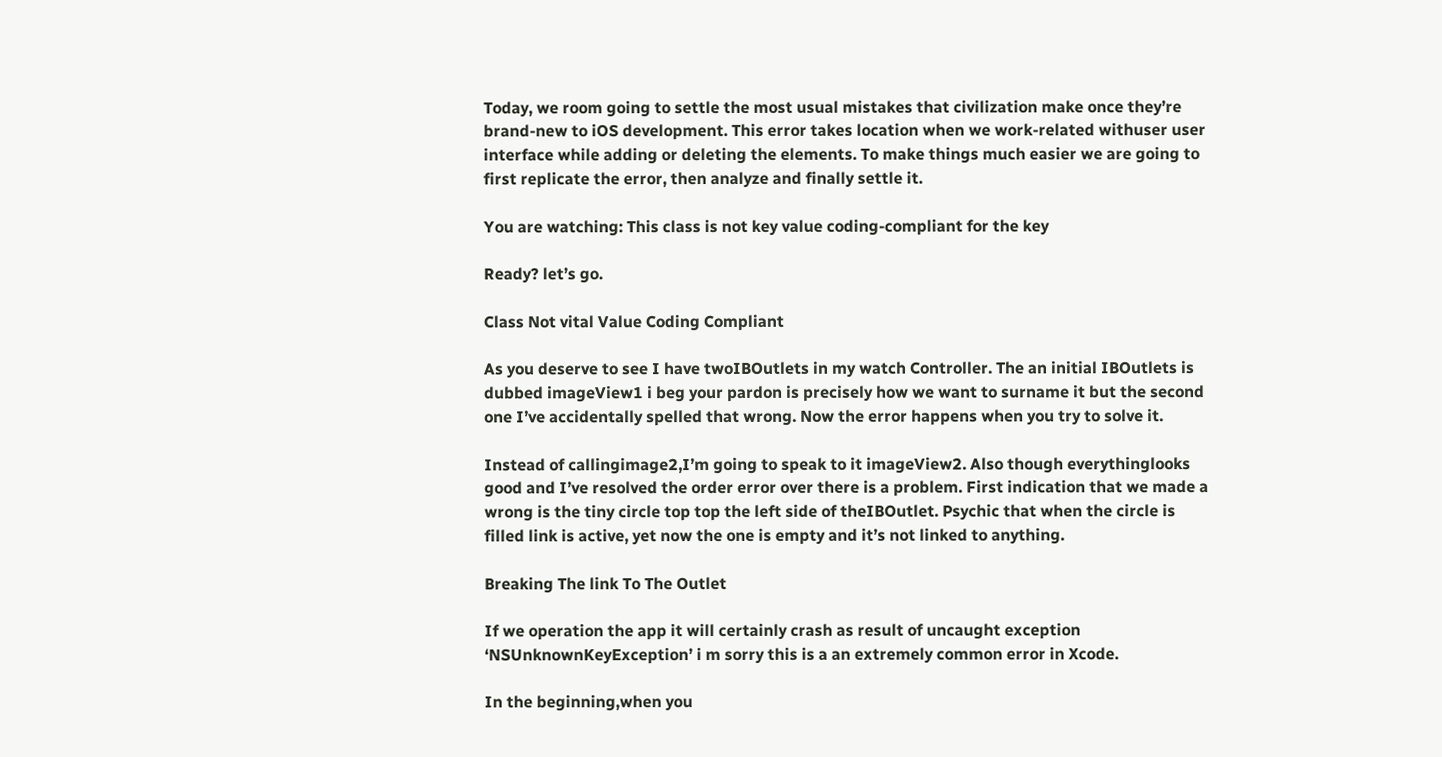Today, we room going to settle the most usual mistakes that civilization make once they’re brand-new to iOS development. This error takes location when we work-related withuser user interface while adding or deleting the elements. To make things much easier we are going to first replicate the error, then analyze and finally settle it.

You are watching: This class is not key value coding-compliant for the key

Ready? let’s go.

Class Not vital Value Coding Compliant

As you deserve to see I have twoIBOutlets in my watch Controller. The an initial IBOutlets is dubbed imageView1 i beg your pardon is precisely how we want to surname it but the second one I’ve accidentally spelled that wrong. Now the error happens when you try to solve it.

Instead of callingimage2,I’m going to speak to it imageView2. Also though everythinglooks good and I’ve resolved the order error over there is a problem. First indication that we made a wrong is the tiny circle top top the left side of theIBOutlet. Psychic that when the circle is filled link is active, yet now the one is empty and it’s not linked to anything.

Breaking The link To The Outlet

If we operation the app it will certainly crash as result of uncaught exception ‘NSUnknownKeyException’ i m sorry this is a an extremely common error in Xcode.

In the beginning,when you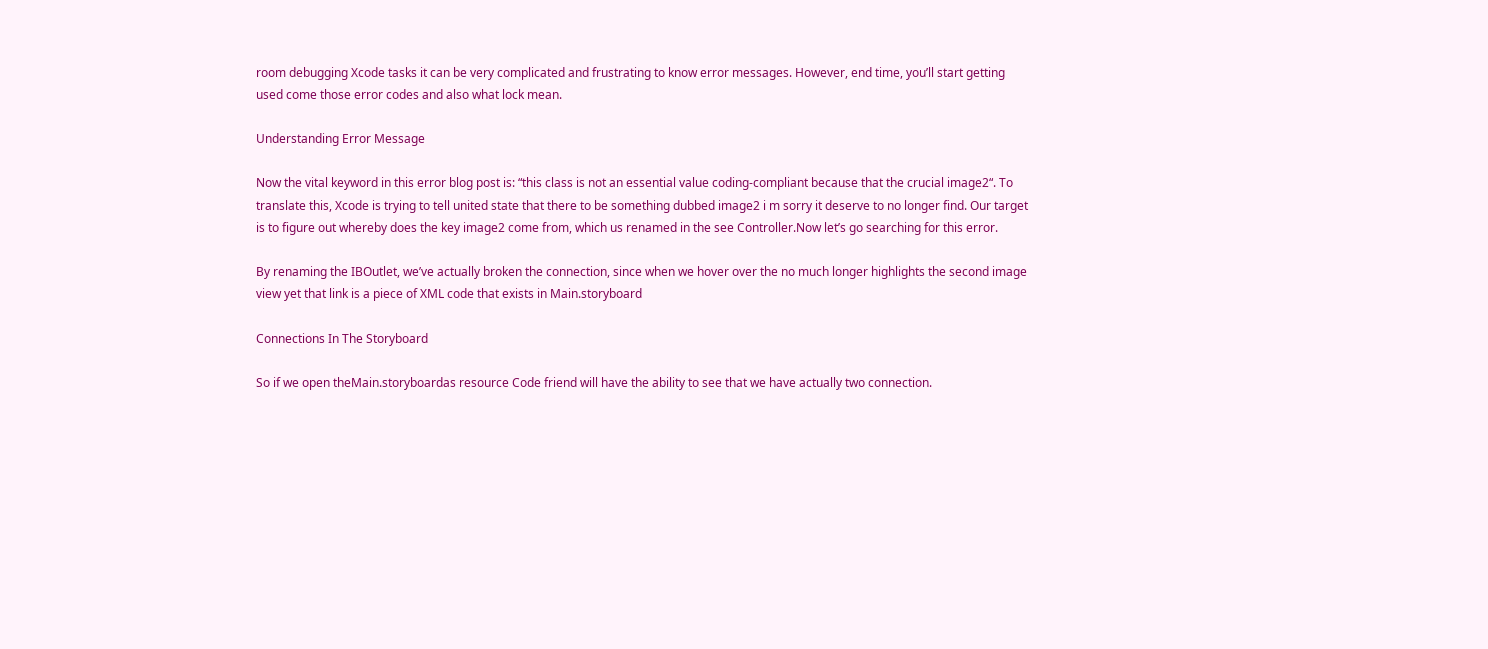room debugging Xcode tasks it can be very complicated and frustrating to know error messages. However, end time, you’ll start getting used come those error codes and also what lock mean.

Understanding Error Message

Now the vital keyword in this error blog post is: “this class is not an essential value coding-compliant because that the crucial image2“. To translate this, Xcode is trying to tell united state that there to be something dubbed image2 i m sorry it deserve to no longer find. Our target is to figure out whereby does the key image2 come from, which us renamed in the see Controller.Now let’s go searching for this error.

By renaming the IBOutlet, we’ve actually broken the connection, since when we hover over the no much longer highlights the second image view yet that link is a piece of XML code that exists in Main.storyboard

Connections In The Storyboard

So if we open theMain.storyboardas resource Code friend will have the ability to see that we have actually two connection.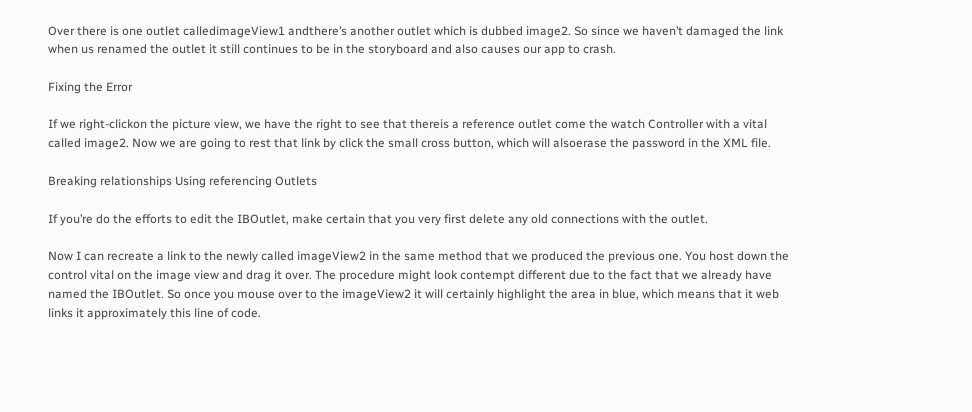Over there is one outlet calledimageView1 andthere’s another outlet which is dubbed image2. So since we haven’t damaged the link when us renamed the outlet it still continues to be in the storyboard and also causes our app to crash.

Fixing the Error

If we right-clickon the picture view, we have the right to see that thereis a reference outlet come the watch Controller with a vital called image2. Now we are going to rest that link by click the small cross button, which will alsoerase the password in the XML file.

Breaking relationships Using referencing Outlets

If you’re do the efforts to edit the IBOutlet, make certain that you very first delete any old connections with the outlet.

Now I can recreate a link to the newly called imageView2 in the same method that we produced the previous one. You host down the control vital on the image view and drag it over. The procedure might look contempt different due to the fact that we already have named the IBOutlet. So once you mouse over to the imageView2 it will certainly highlight the area in blue, which means that it web links it approximately this line of code.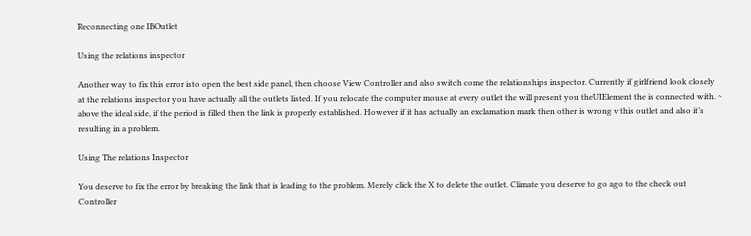Reconnecting one IBOutlet

Using the relations inspector

Another way to fix this error isto open the best side panel, then choose View Controller and also switch come the relationships inspector. Currently if girlfriend look closely at the relations inspector you have actually all the outlets listed. If you relocate the computer mouse at every outlet the will present you theUIElement the is connected with. ~ above the ideal side, if the period is filled then the link is properly established. However if it has actually an exclamation mark then other is wrong v this outlet and also it’s resulting in a problem.

Using The relations Inspector

You deserve to fix the error by breaking the link that is leading to the problem. Merely click the X to delete the outlet. Climate you deserve to go ago to the check out Controller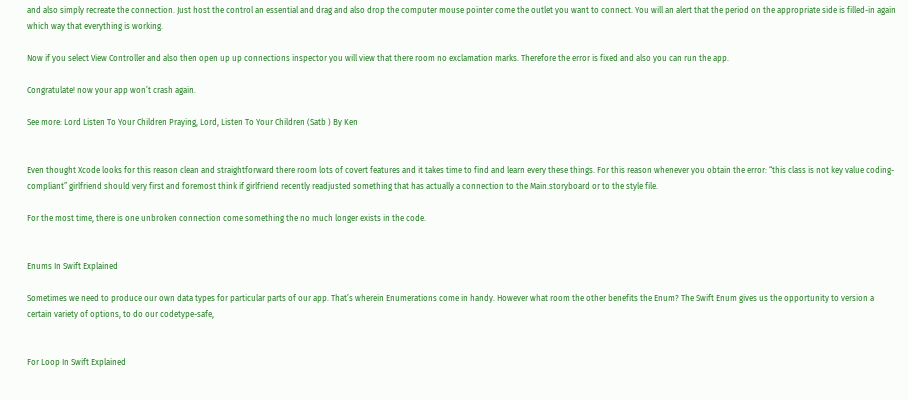and also simply recreate the connection. Just host the control an essential and drag and also drop the computer mouse pointer come the outlet you want to connect. You will an alert that the period on the appropriate side is filled-in again which way that everything is working.

Now if you select View Controller and also then open up up connections inspector you will view that there room no exclamation marks. Therefore the error is fixed and also you can run the app.

Congratulate! now your app won’t crash again.

See more: Lord Listen To Your Children Praying, Lord, Listen To Your Children (Satb ) By Ken


Even thought Xcode looks for this reason clean and straightforward there room lots of covert features and it takes time to find and learn every these things. For this reason whenever you obtain the error: “this class is not key value coding-compliant” girlfriend should very first and foremost think if girlfriend recently readjusted something that has actually a connection to the Main.storyboard or to the style file.

For the most time, there is one unbroken connection come something the no much longer exists in the code.


Enums In Swift Explained

Sometimes we need to produce our own data types for particular parts of our app. That’s wherein Enumerations come in handy. However what room the other benefits the Enum? The Swift Enum gives us the opportunity to version a certain variety of options, to do our codetype-safe,


For Loop In Swift Explained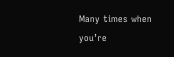Many times when you’re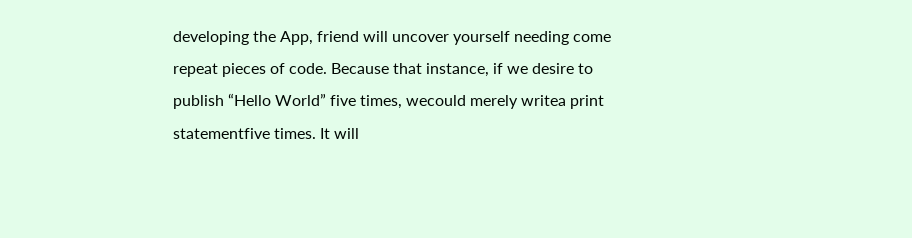developing the App, friend will uncover yourself needing come repeat pieces of code. Because that instance, if we desire to publish “Hello World” five times, wecould merely writea print statementfive times. It will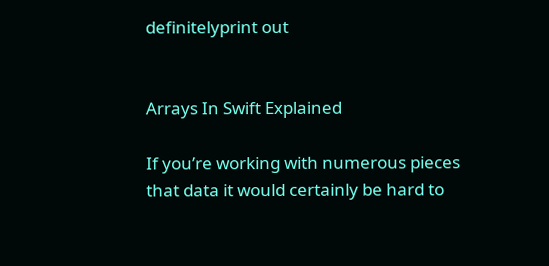definitelyprint out


Arrays In Swift Explained

If you’re working with numerous pieces that data it would certainly be hard to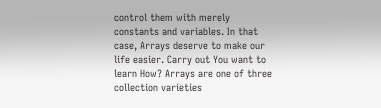control them with merely constants and variables. In that case, Arrays deserve to make our life easier. Carry out You want to learn How? Arrays are one of three collection varieties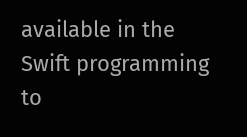available in the Swift programming to